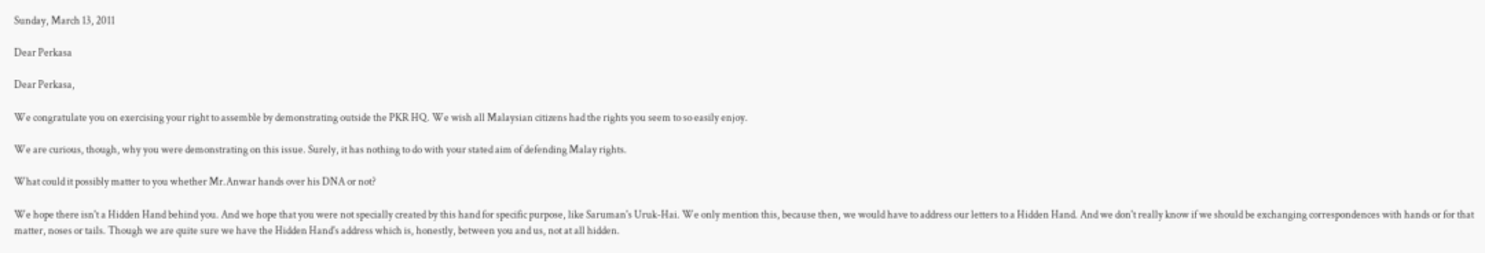Sunday, March 13, 2011

Dear Perkasa

Dear Perkasa,

We congratulate you on exercising your right to assemble by demonstrating outside the PKR HQ. We wish all Malaysian citizens had the rights you seem to so easily enjoy.

We are curious, though, why you were demonstrating on this issue. Surely, it has nothing to do with your stated aim of defending Malay rights.

What could it possibly matter to you whether Mr.Anwar hands over his DNA or not?

We hope there isn't a Hidden Hand behind you. And we hope that you were not specially created by this hand for specific purpose, like Saruman's Uruk-Hai. We only mention this, because then, we would have to address our letters to a Hidden Hand. And we don't really know if we should be exchanging correspondences with hands or for that matter, noses or tails. Though we are quite sure we have the Hidden Hand's address which is, honestly, between you and us, not at all hidden.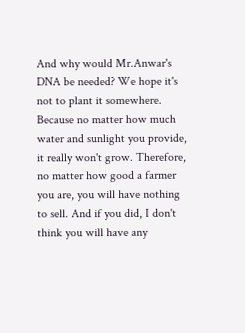And why would Mr.Anwar's DNA be needed? We hope it's not to plant it somewhere. Because no matter how much water and sunlight you provide, it really won't grow. Therefore, no matter how good a farmer you are, you will have nothing to sell. And if you did, I don't think you will have any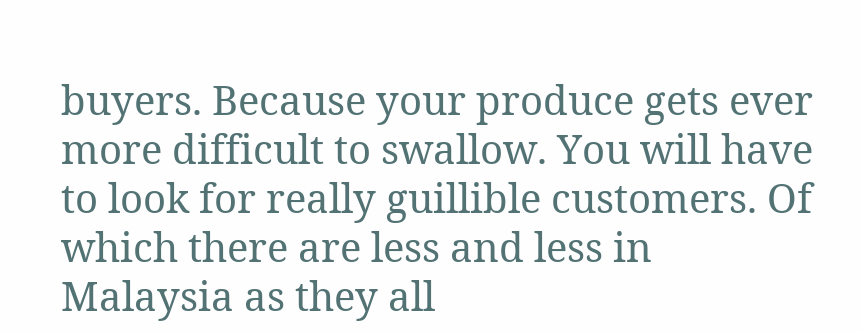buyers. Because your produce gets ever more difficult to swallow. You will have to look for really guillible customers. Of which there are less and less in Malaysia as they all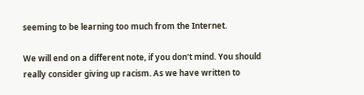seeming to be learning too much from the Internet.

We will end on a different note, if you don't mind. You should really consider giving up racism. As we have written to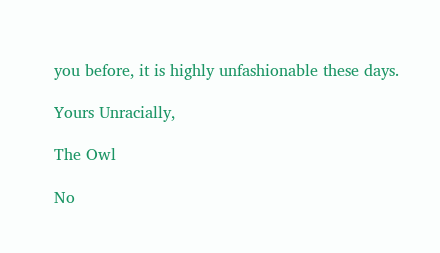you before, it is highly unfashionable these days.

Yours Unracially,

The Owl

No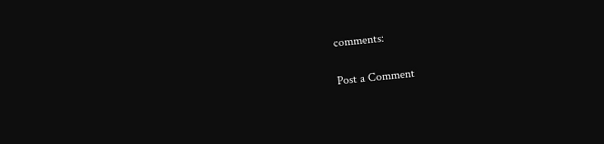comments:

Post a Comment